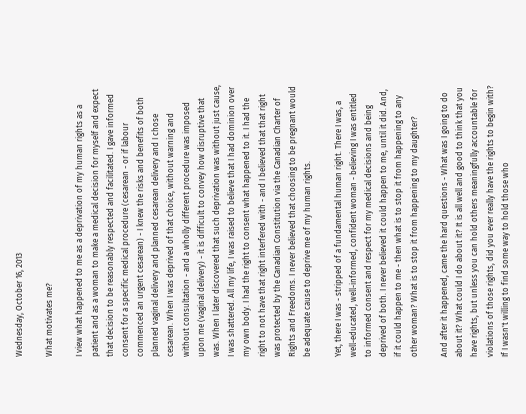Wednesday, October 16, 2013

What motivates me?

I view what happened to me as a deprivation of my human rights as a patient and as a woman to make a medical decision for myself and expect that decision to be reasonably respected and facilitated. I gave informed consent for a specific medical procedure (cesarean - or if labour commenced an urgent cesarean) - I knew the risks and benefits of both planned vaginal delivery and planned cesarean delivery and I chose cesarean. When I was deprived of that choice, without warning and without consultation - and a wholly different procedure was imposed upon me (vaginal delivery) - it is difficult to convey how disruptive that was. When I later discovered that such deprivation was without just cause, I was shattered. All my life, I was raised to believe that I had dominion over my own body. I had the right to consent what happened to it. I had the right to not have that right interfered with - and I believed that that right was protected by the Canadian Constitution via the Canadian Charter of Rights and Freedoms. I never believed that choosing to be pregnant would be adequate cause to deprive me of my human rights.

Yet, there I was - stripped of a fundamental human right. There I was, a well-educated, well-informed, confident woman - believing I was entitled to informed consent and respect for my medical decisions and being deprived of both. I never believed it could happen to me, until it did. And, if it could happen to me - then what is to stop it from happening to any other woman? What is to stop it from happening to my daughter?

And after it happened, came the hard questions - What was I going to do about it? What could I do about it? It is all well and good to think that you have rights, but unless you can hold others meaningfully accountable for violations of those rights, did you ever really have the rights to begin with? If I wasn't willing to find some way to hold those who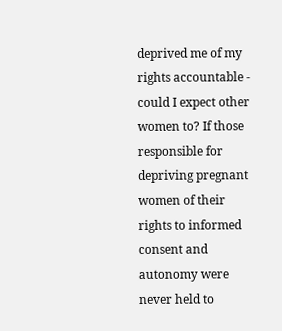deprived me of my rights accountable - could I expect other women to? If those responsible for depriving pregnant women of their rights to informed consent and autonomy were never held to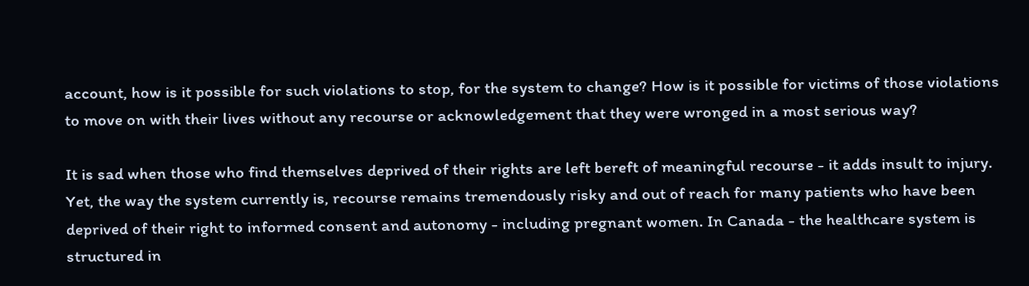account, how is it possible for such violations to stop, for the system to change? How is it possible for victims of those violations to move on with their lives without any recourse or acknowledgement that they were wronged in a most serious way?

It is sad when those who find themselves deprived of their rights are left bereft of meaningful recourse - it adds insult to injury. Yet, the way the system currently is, recourse remains tremendously risky and out of reach for many patients who have been deprived of their right to informed consent and autonomy - including pregnant women. In Canada - the healthcare system is structured in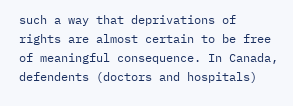such a way that deprivations of rights are almost certain to be free of meaningful consequence. In Canada, defendents (doctors and hospitals)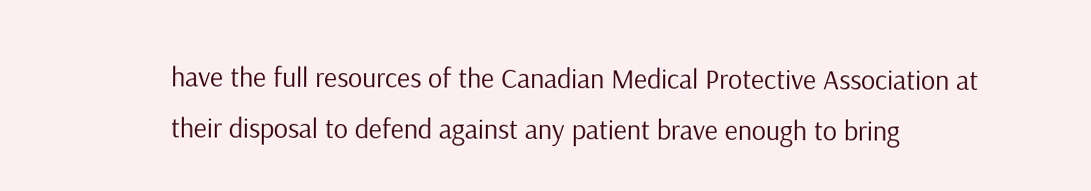have the full resources of the Canadian Medical Protective Association at their disposal to defend against any patient brave enough to bring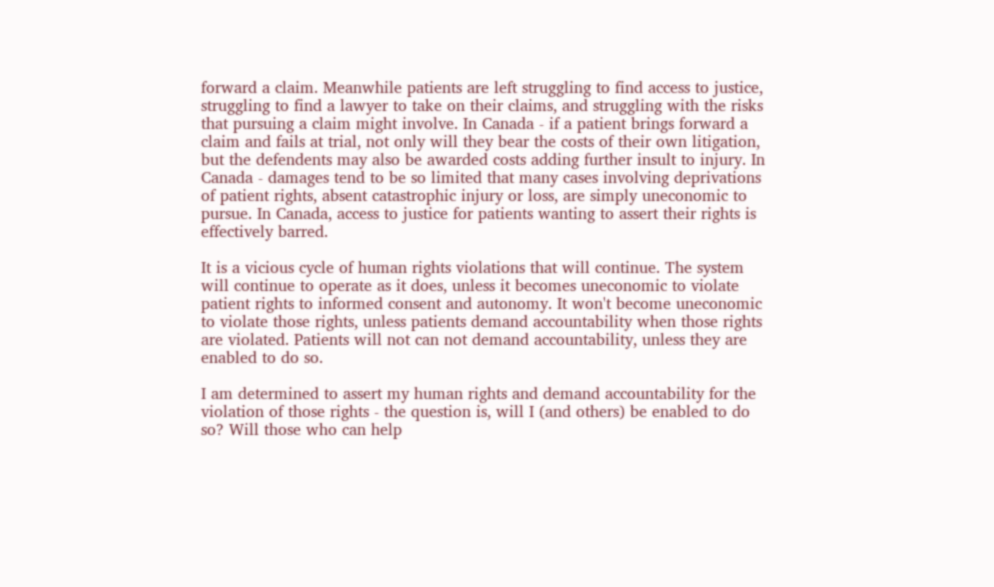forward a claim. Meanwhile patients are left struggling to find access to justice, struggling to find a lawyer to take on their claims, and struggling with the risks that pursuing a claim might involve. In Canada - if a patient brings forward a claim and fails at trial, not only will they bear the costs of their own litigation, but the defendents may also be awarded costs adding further insult to injury. In Canada - damages tend to be so limited that many cases involving deprivations of patient rights, absent catastrophic injury or loss, are simply uneconomic to pursue. In Canada, access to justice for patients wanting to assert their rights is effectively barred.

It is a vicious cycle of human rights violations that will continue. The system will continue to operate as it does, unless it becomes uneconomic to violate patient rights to informed consent and autonomy. It won't become uneconomic to violate those rights, unless patients demand accountability when those rights are violated. Patients will not can not demand accountability, unless they are enabled to do so.

I am determined to assert my human rights and demand accountability for the violation of those rights - the question is, will I (and others) be enabled to do so? Will those who can help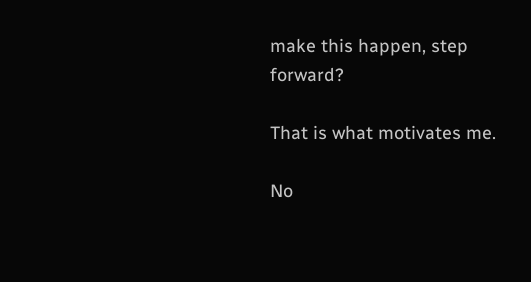make this happen, step forward?

That is what motivates me.

No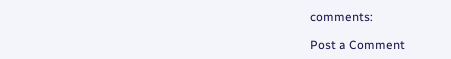comments:

Post a Comment